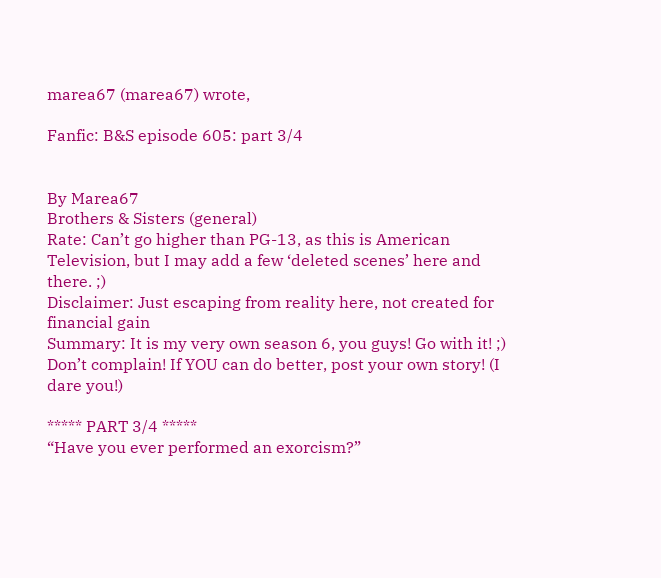marea67 (marea67) wrote,

Fanfic: B&S episode 605: part 3/4


By Marea67
Brothers & Sisters (general)
Rate: Can’t go higher than PG-13, as this is American Television, but I may add a few ‘deleted scenes’ here and there. ;)
Disclaimer: Just escaping from reality here, not created for financial gain
Summary: It is my very own season 6, you guys! Go with it! ;) Don’t complain! If YOU can do better, post your own story! (I dare you!)

***** PART 3/4 *****
“Have you ever performed an exorcism?”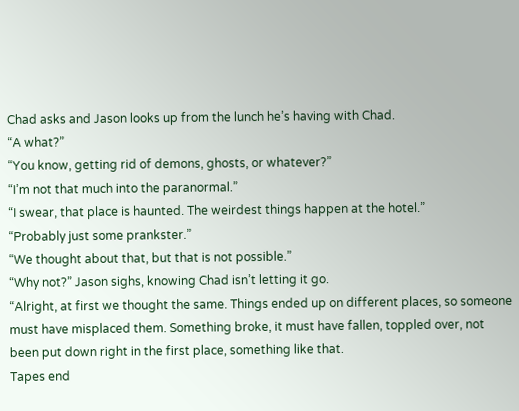Chad asks and Jason looks up from the lunch he’s having with Chad.
“A what?”
“You know, getting rid of demons, ghosts, or whatever?”
“I’m not that much into the paranormal.”
“I swear, that place is haunted. The weirdest things happen at the hotel.”
“Probably just some prankster.”
“We thought about that, but that is not possible.”
“Why not?” Jason sighs, knowing Chad isn’t letting it go.
“Alright, at first we thought the same. Things ended up on different places, so someone must have misplaced them. Something broke, it must have fallen, toppled over, not been put down right in the first place, something like that.
Tapes end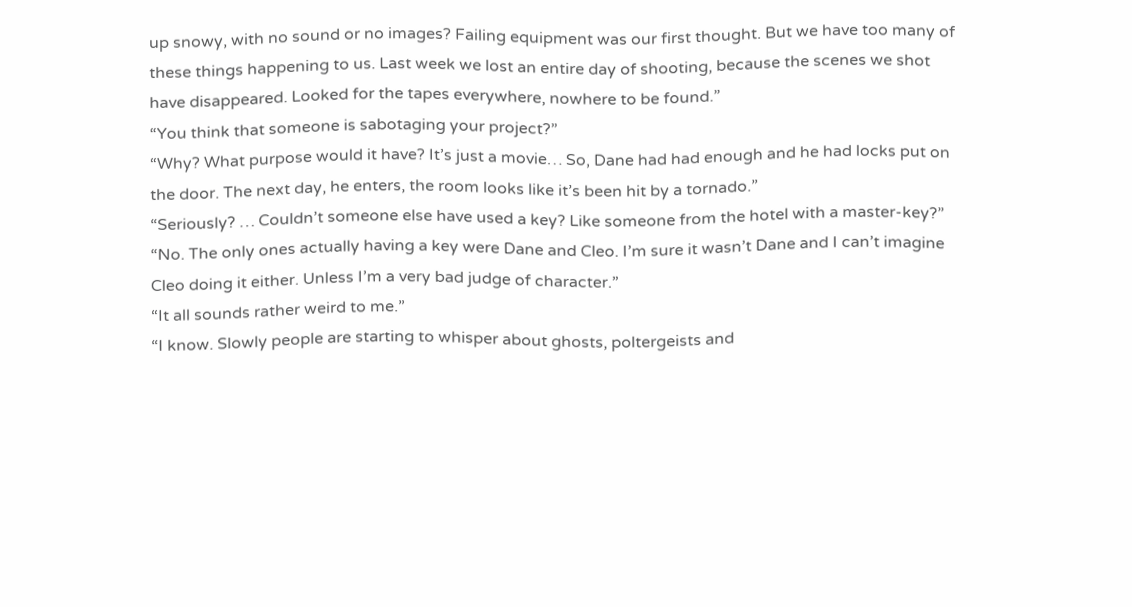up snowy, with no sound or no images? Failing equipment was our first thought. But we have too many of these things happening to us. Last week we lost an entire day of shooting, because the scenes we shot have disappeared. Looked for the tapes everywhere, nowhere to be found.”
“You think that someone is sabotaging your project?”
“Why? What purpose would it have? It’s just a movie… So, Dane had had enough and he had locks put on the door. The next day, he enters, the room looks like it’s been hit by a tornado.”
“Seriously? … Couldn’t someone else have used a key? Like someone from the hotel with a master-key?”
“No. The only ones actually having a key were Dane and Cleo. I’m sure it wasn’t Dane and I can’t imagine Cleo doing it either. Unless I’m a very bad judge of character.”
“It all sounds rather weird to me.”
“I know. Slowly people are starting to whisper about ghosts, poltergeists and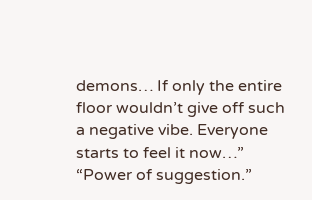demons… If only the entire floor wouldn’t give off such a negative vibe. Everyone starts to feel it now…”
“Power of suggestion.”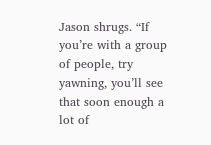Jason shrugs. “If you’re with a group of people, try yawning, you’ll see that soon enough a lot of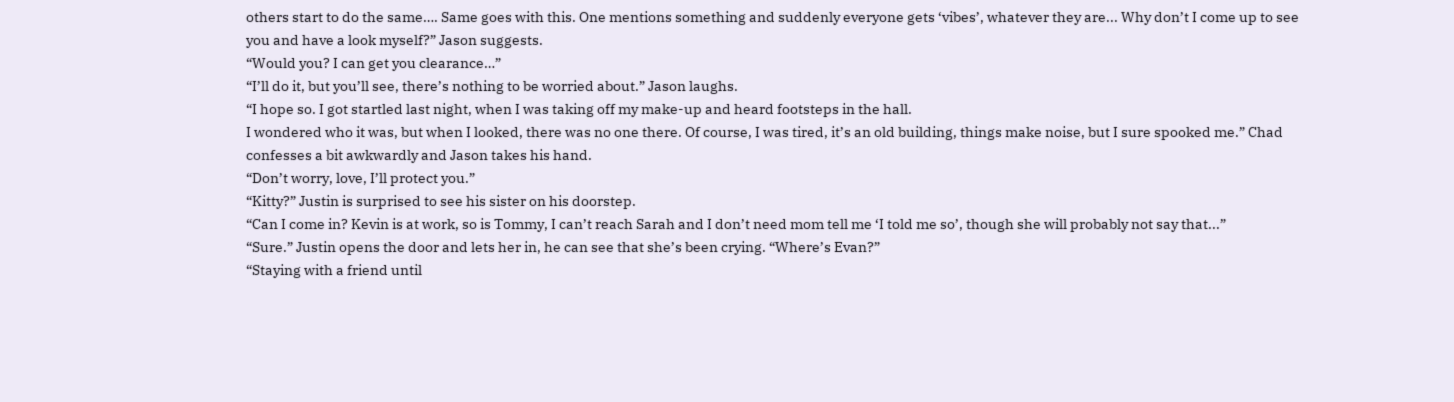others start to do the same…. Same goes with this. One mentions something and suddenly everyone gets ‘vibes’, whatever they are... Why don’t I come up to see you and have a look myself?” Jason suggests.
“Would you? I can get you clearance…”
“I’ll do it, but you’ll see, there’s nothing to be worried about.” Jason laughs.
“I hope so. I got startled last night, when I was taking off my make-up and heard footsteps in the hall.
I wondered who it was, but when I looked, there was no one there. Of course, I was tired, it’s an old building, things make noise, but I sure spooked me.” Chad confesses a bit awkwardly and Jason takes his hand.
“Don’t worry, love, I’ll protect you.”
“Kitty?” Justin is surprised to see his sister on his doorstep.
“Can I come in? Kevin is at work, so is Tommy, I can’t reach Sarah and I don’t need mom tell me ‘I told me so’, though she will probably not say that...”
“Sure.” Justin opens the door and lets her in, he can see that she’s been crying. “Where’s Evan?”
“Staying with a friend until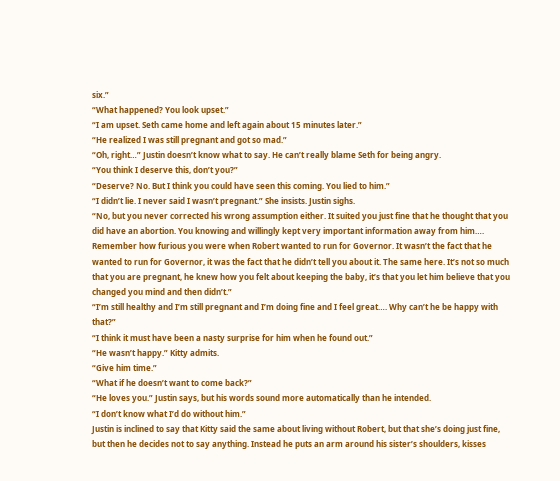six.”
“What happened? You look upset.”
“I am upset. Seth came home and left again about 15 minutes later.”
“He realized I was still pregnant and got so mad.”
“Oh, right…” Justin doesn’t know what to say. He can’t really blame Seth for being angry.
“You think I deserve this, don’t you?”
“Deserve? No. But I think you could have seen this coming. You lied to him.”
“I didn’t lie. I never said I wasn’t pregnant.” She insists. Justin sighs.
“No, but you never corrected his wrong assumption either. It suited you just fine that he thought that you did have an abortion. You knowing and willingly kept very important information away from him….
Remember how furious you were when Robert wanted to run for Governor. It wasn’t the fact that he wanted to run for Governor, it was the fact that he didn’t tell you about it. The same here. It’s not so much that you are pregnant, he knew how you felt about keeping the baby, it’s that you let him believe that you changed you mind and then didn’t.”
“I’m still healthy and I’m still pregnant and I’m doing fine and I feel great…. Why can’t he be happy with that?”
“I think it must have been a nasty surprise for him when he found out.”
“He wasn’t happy.” Kitty admits.
“Give him time.”
“What if he doesn’t want to come back?”
“He loves you.” Justin says, but his words sound more automatically than he intended.
“I don’t know what I’d do without him.”
Justin is inclined to say that Kitty said the same about living without Robert, but that she’s doing just fine, but then he decides not to say anything. Instead he puts an arm around his sister’s shoulders, kisses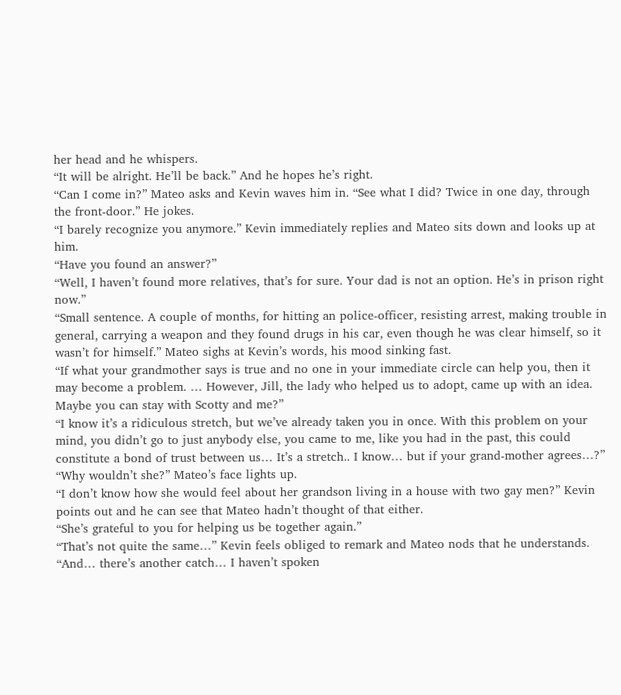her head and he whispers.
“It will be alright. He’ll be back.” And he hopes he’s right.
“Can I come in?” Mateo asks and Kevin waves him in. “See what I did? Twice in one day, through the front-door.” He jokes.
“I barely recognize you anymore.” Kevin immediately replies and Mateo sits down and looks up at him.
“Have you found an answer?”
“Well, I haven’t found more relatives, that’s for sure. Your dad is not an option. He’s in prison right now.”
“Small sentence. A couple of months, for hitting an police-officer, resisting arrest, making trouble in general, carrying a weapon and they found drugs in his car, even though he was clear himself, so it wasn’t for himself.” Mateo sighs at Kevin’s words, his mood sinking fast.
“If what your grandmother says is true and no one in your immediate circle can help you, then it may become a problem. … However, Jill, the lady who helped us to adopt, came up with an idea. Maybe you can stay with Scotty and me?”
“I know it’s a ridiculous stretch, but we’ve already taken you in once. With this problem on your mind, you didn’t go to just anybody else, you came to me, like you had in the past, this could constitute a bond of trust between us… It’s a stretch.. I know… but if your grand-mother agrees…?”
“Why wouldn’t she?” Mateo’s face lights up.
“I don’t know how she would feel about her grandson living in a house with two gay men?” Kevin points out and he can see that Mateo hadn’t thought of that either.
“She’s grateful to you for helping us be together again.”
“That’s not quite the same…” Kevin feels obliged to remark and Mateo nods that he understands. “And… there’s another catch… I haven’t spoken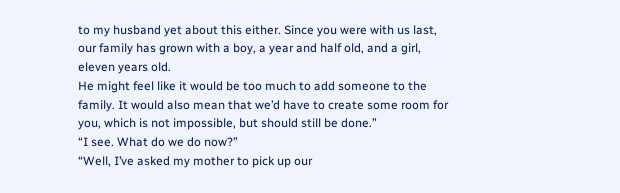to my husband yet about this either. Since you were with us last, our family has grown with a boy, a year and half old, and a girl, eleven years old.
He might feel like it would be too much to add someone to the family. It would also mean that we’d have to create some room for you, which is not impossible, but should still be done.”
“I see. What do we do now?”
“Well, I’ve asked my mother to pick up our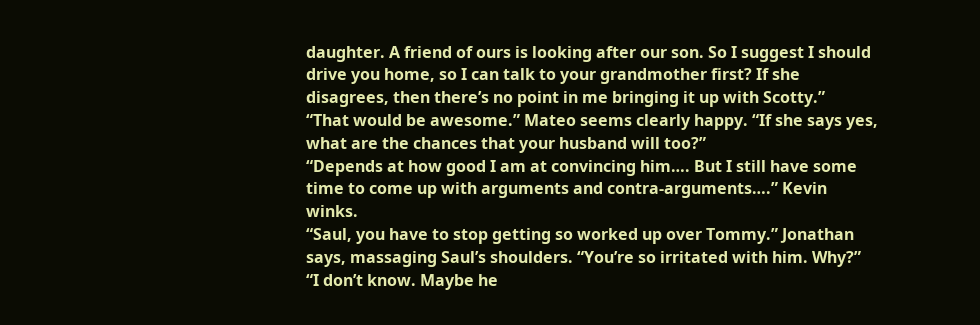daughter. A friend of ours is looking after our son. So I suggest I should drive you home, so I can talk to your grandmother first? If she disagrees, then there’s no point in me bringing it up with Scotty.”
“That would be awesome.” Mateo seems clearly happy. “If she says yes, what are the chances that your husband will too?”
“Depends at how good I am at convincing him…. But I still have some time to come up with arguments and contra-arguments….” Kevin winks.
“Saul, you have to stop getting so worked up over Tommy.” Jonathan says, massaging Saul’s shoulders. “You’re so irritated with him. Why?”
“I don’t know. Maybe he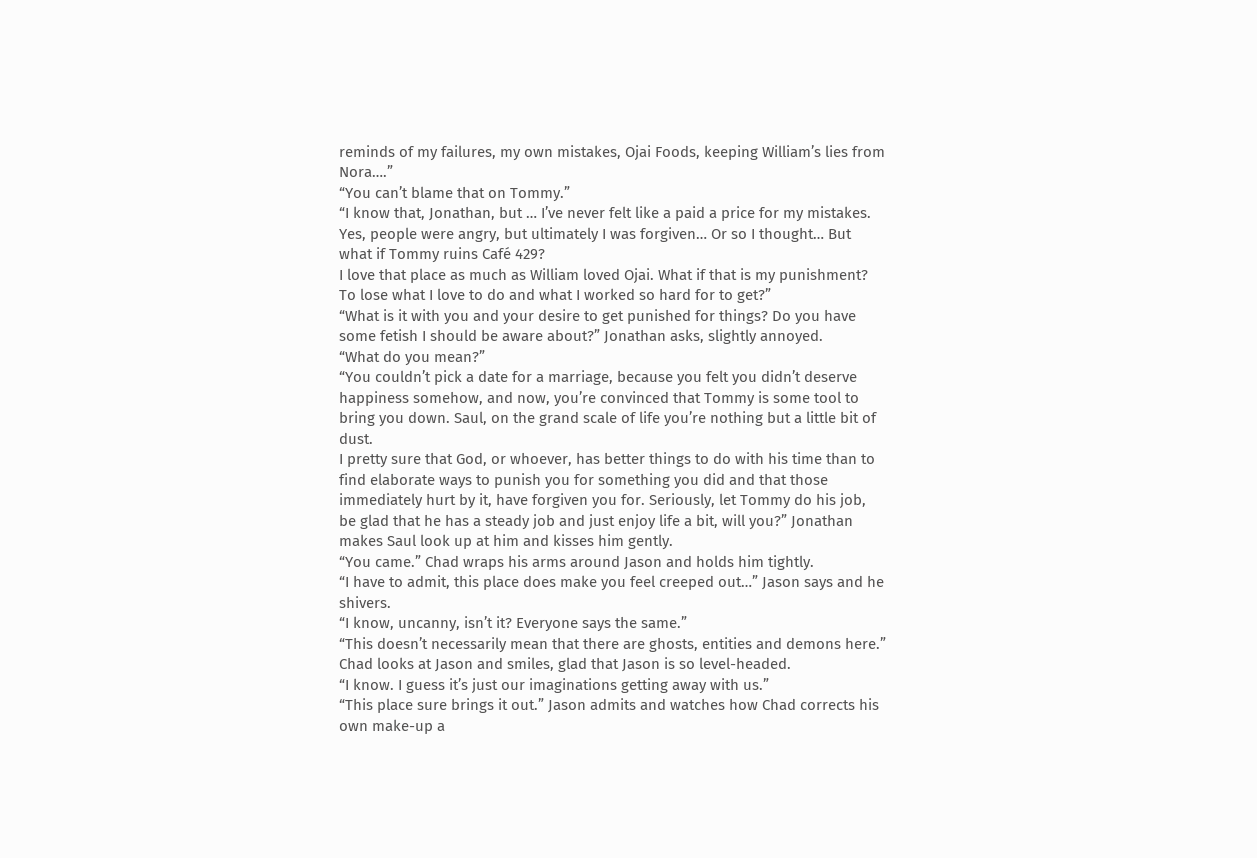reminds of my failures, my own mistakes, Ojai Foods, keeping William’s lies from Nora….”
“You can’t blame that on Tommy.”
“I know that, Jonathan, but … I’ve never felt like a paid a price for my mistakes. Yes, people were angry, but ultimately I was forgiven… Or so I thought… But what if Tommy ruins Café 429?
I love that place as much as William loved Ojai. What if that is my punishment? To lose what I love to do and what I worked so hard for to get?”
“What is it with you and your desire to get punished for things? Do you have some fetish I should be aware about?” Jonathan asks, slightly annoyed.
“What do you mean?”
“You couldn’t pick a date for a marriage, because you felt you didn’t deserve happiness somehow, and now, you’re convinced that Tommy is some tool to bring you down. Saul, on the grand scale of life you’re nothing but a little bit of dust.
I pretty sure that God, or whoever, has better things to do with his time than to find elaborate ways to punish you for something you did and that those immediately hurt by it, have forgiven you for. Seriously, let Tommy do his job, be glad that he has a steady job and just enjoy life a bit, will you?” Jonathan makes Saul look up at him and kisses him gently.
“You came.” Chad wraps his arms around Jason and holds him tightly.
“I have to admit, this place does make you feel creeped out…” Jason says and he shivers.
“I know, uncanny, isn’t it? Everyone says the same.”
“This doesn’t necessarily mean that there are ghosts, entities and demons here.”
Chad looks at Jason and smiles, glad that Jason is so level-headed.
“I know. I guess it’s just our imaginations getting away with us.”
“This place sure brings it out.” Jason admits and watches how Chad corrects his own make-up a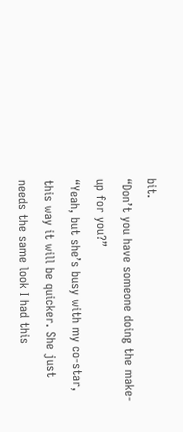bit.
“Don’t you have someone doing the make-up for you?”
“Yeah, but she’s busy with my co-star, this way it will be quicker. She just needs the same look I had this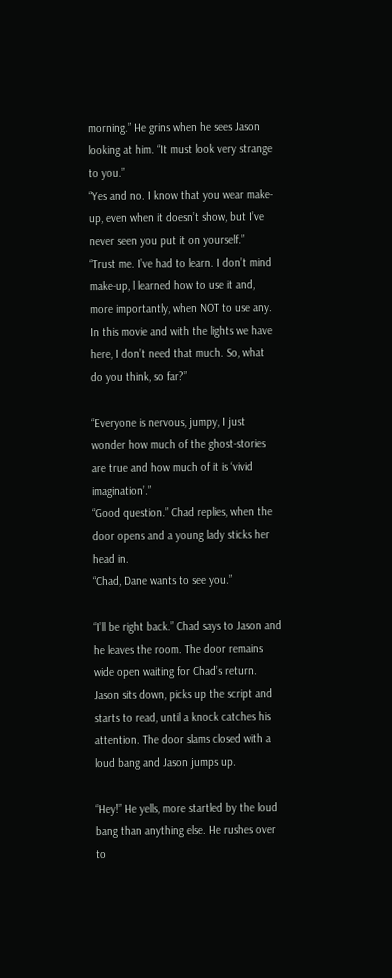morning.” He grins when he sees Jason looking at him. “It must look very strange to you.”
“Yes and no. I know that you wear make-up, even when it doesn’t show, but I’ve never seen you put it on yourself.”
“Trust me. I’ve had to learn. I don’t mind make-up, l learned how to use it and, more importantly, when NOT to use any. In this movie and with the lights we have here, I don’t need that much. So, what do you think, so far?”

“Everyone is nervous, jumpy, I just wonder how much of the ghost-stories are true and how much of it is ‘vivid imagination’.”
“Good question.” Chad replies, when the door opens and a young lady sticks her head in.
“Chad, Dane wants to see you.”

“I’ll be right back.” Chad says to Jason and he leaves the room. The door remains wide open waiting for Chad’s return. Jason sits down, picks up the script and starts to read, until a knock catches his attention. The door slams closed with a loud bang and Jason jumps up.

“Hey!” He yells, more startled by the loud bang than anything else. He rushes over to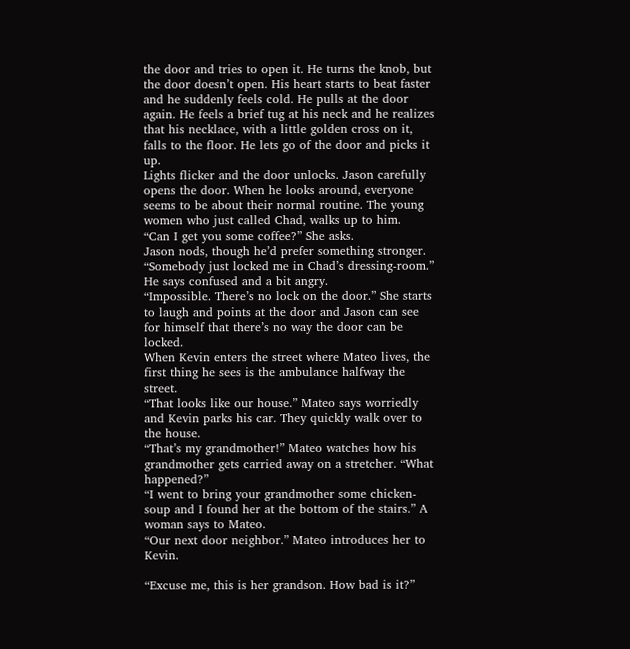the door and tries to open it. He turns the knob, but the door doesn’t open. His heart starts to beat faster and he suddenly feels cold. He pulls at the door again. He feels a brief tug at his neck and he realizes that his necklace, with a little golden cross on it, falls to the floor. He lets go of the door and picks it up.
Lights flicker and the door unlocks. Jason carefully opens the door. When he looks around, everyone seems to be about their normal routine. The young women who just called Chad, walks up to him.
“Can I get you some coffee?” She asks.
Jason nods, though he’d prefer something stronger.
“Somebody just locked me in Chad’s dressing-room.” He says confused and a bit angry.
“Impossible. There’s no lock on the door.” She starts to laugh and points at the door and Jason can see for himself that there’s no way the door can be locked.
When Kevin enters the street where Mateo lives, the first thing he sees is the ambulance halfway the street.
“That looks like our house.” Mateo says worriedly and Kevin parks his car. They quickly walk over to the house.
“That’s my grandmother!” Mateo watches how his grandmother gets carried away on a stretcher. “What happened?”
“I went to bring your grandmother some chicken-soup and I found her at the bottom of the stairs.” A woman says to Mateo.
“Our next door neighbor.” Mateo introduces her to Kevin.

“Excuse me, this is her grandson. How bad is it?”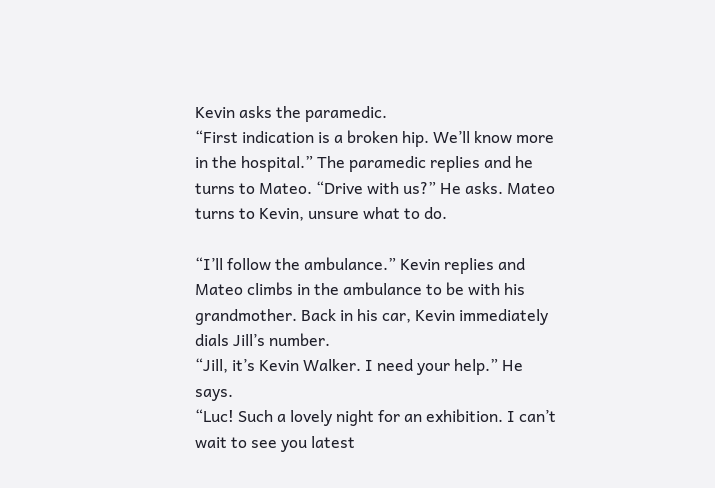Kevin asks the paramedic.
“First indication is a broken hip. We’ll know more in the hospital.” The paramedic replies and he turns to Mateo. “Drive with us?” He asks. Mateo turns to Kevin, unsure what to do.

“I’ll follow the ambulance.” Kevin replies and Mateo climbs in the ambulance to be with his grandmother. Back in his car, Kevin immediately dials Jill’s number.
“Jill, it’s Kevin Walker. I need your help.” He says.
“Luc! Such a lovely night for an exhibition. I can’t wait to see you latest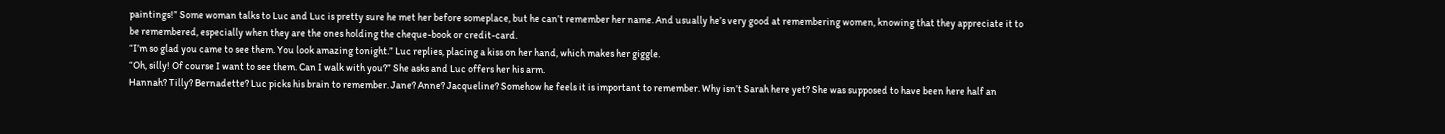paintings!” Some woman talks to Luc and Luc is pretty sure he met her before someplace, but he can’t remember her name. And usually he’s very good at remembering women, knowing that they appreciate it to be remembered, especially when they are the ones holding the cheque-book or credit-card.
“I’m so glad you came to see them. You look amazing tonight.” Luc replies, placing a kiss on her hand, which makes her giggle.
“Oh, silly! Of course I want to see them. Can I walk with you?” She asks and Luc offers her his arm.
Hannah? Tilly? Bernadette? Luc picks his brain to remember. Jane? Anne? Jacqueline? Somehow he feels it is important to remember. Why isn’t Sarah here yet? She was supposed to have been here half an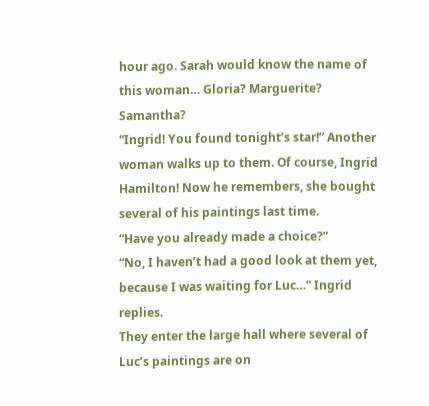hour ago. Sarah would know the name of this woman… Gloria? Marguerite? Samantha?
“Ingrid! You found tonight’s star!” Another woman walks up to them. Of course, Ingrid Hamilton! Now he remembers, she bought several of his paintings last time.
“Have you already made a choice?”
“No, I haven’t had a good look at them yet, because I was waiting for Luc…” Ingrid replies.
They enter the large hall where several of Luc’s paintings are on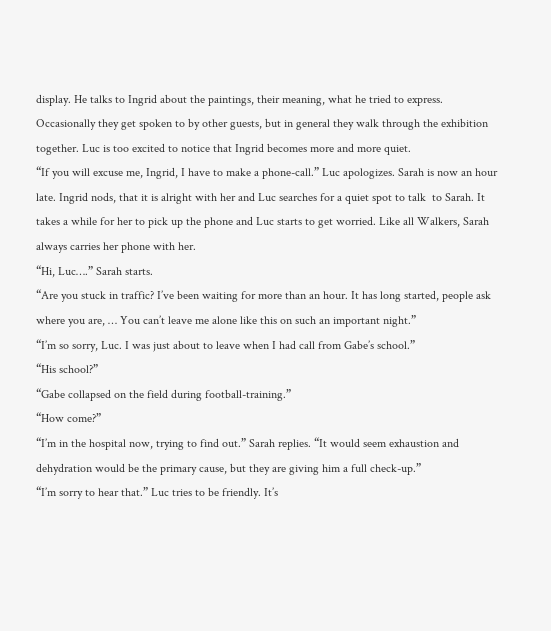display. He talks to Ingrid about the paintings, their meaning, what he tried to express. Occasionally they get spoken to by other guests, but in general they walk through the exhibition together. Luc is too excited to notice that Ingrid becomes more and more quiet.
“If you will excuse me, Ingrid, I have to make a phone-call.” Luc apologizes. Sarah is now an hour late. Ingrid nods, that it is alright with her and Luc searches for a quiet spot to talk  to Sarah. It takes a while for her to pick up the phone and Luc starts to get worried. Like all Walkers, Sarah always carries her phone with her.
“Hi, Luc….” Sarah starts.
“Are you stuck in traffic? I’ve been waiting for more than an hour. It has long started, people ask where you are, … You can’t leave me alone like this on such an important night.”
“I’m so sorry, Luc. I was just about to leave when I had call from Gabe’s school.”
“His school?”
“Gabe collapsed on the field during football-training.”
“How come?”
“I’m in the hospital now, trying to find out.” Sarah replies. “It would seem exhaustion and dehydration would be the primary cause, but they are giving him a full check-up.”
“I’m sorry to hear that.” Luc tries to be friendly. It’s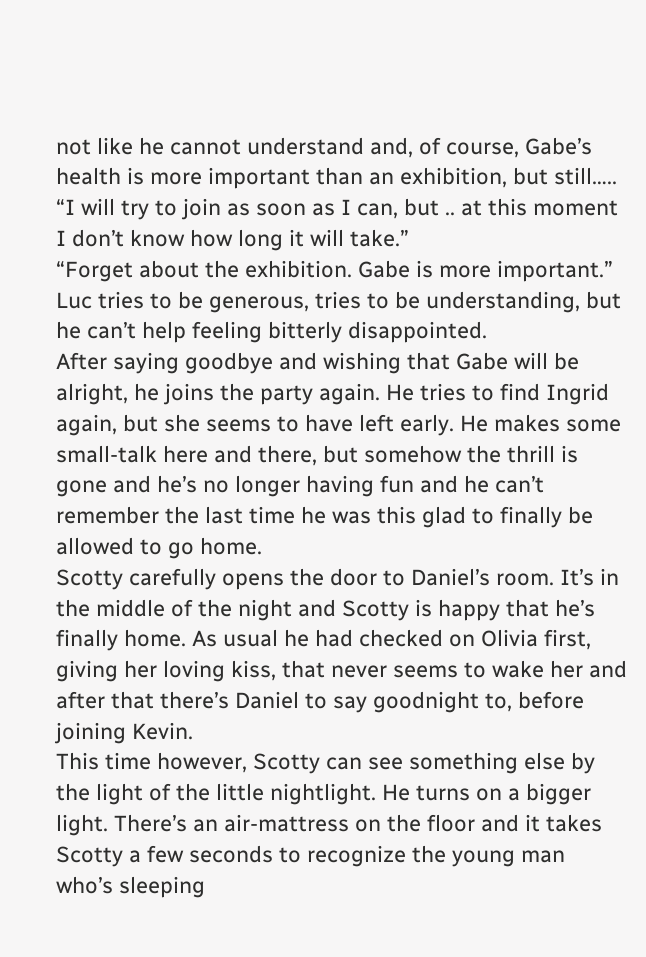not like he cannot understand and, of course, Gabe’s health is more important than an exhibition, but still…..
“I will try to join as soon as I can, but .. at this moment I don’t know how long it will take.”
“Forget about the exhibition. Gabe is more important.” Luc tries to be generous, tries to be understanding, but he can’t help feeling bitterly disappointed.
After saying goodbye and wishing that Gabe will be alright, he joins the party again. He tries to find Ingrid again, but she seems to have left early. He makes some small-talk here and there, but somehow the thrill is gone and he’s no longer having fun and he can’t remember the last time he was this glad to finally be allowed to go home.
Scotty carefully opens the door to Daniel’s room. It’s in the middle of the night and Scotty is happy that he’s finally home. As usual he had checked on Olivia first, giving her loving kiss, that never seems to wake her and after that there’s Daniel to say goodnight to, before joining Kevin.
This time however, Scotty can see something else by the light of the little nightlight. He turns on a bigger light. There’s an air-mattress on the floor and it takes Scotty a few seconds to recognize the young man who’s sleeping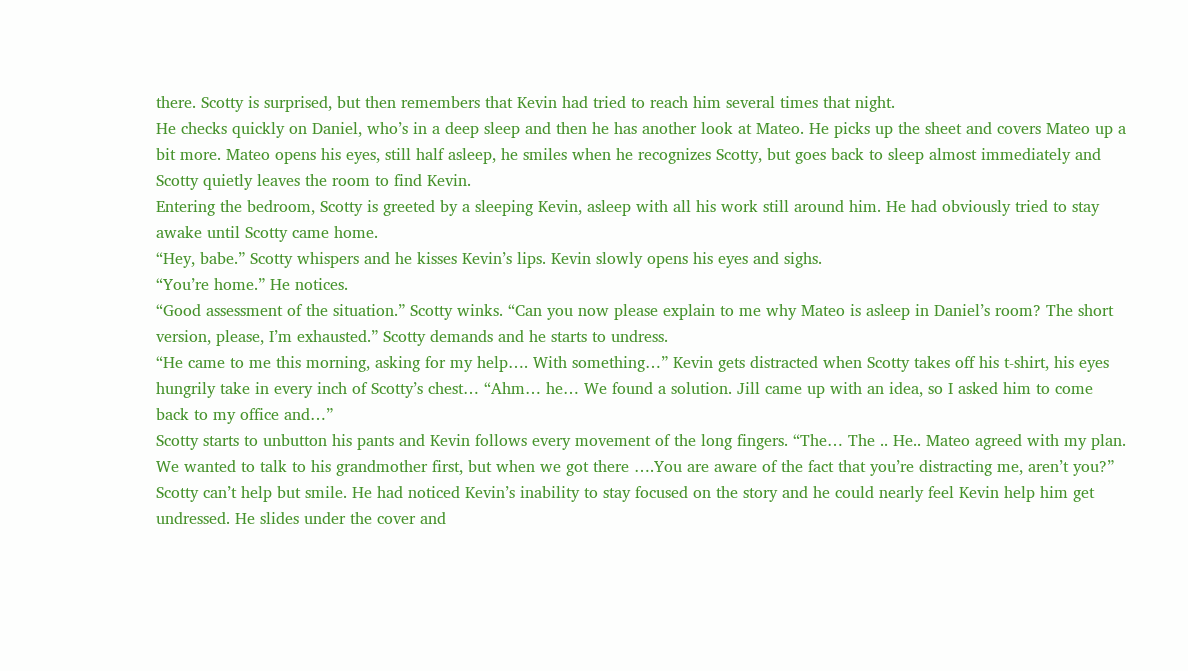there. Scotty is surprised, but then remembers that Kevin had tried to reach him several times that night.
He checks quickly on Daniel, who’s in a deep sleep and then he has another look at Mateo. He picks up the sheet and covers Mateo up a bit more. Mateo opens his eyes, still half asleep, he smiles when he recognizes Scotty, but goes back to sleep almost immediately and Scotty quietly leaves the room to find Kevin.
Entering the bedroom, Scotty is greeted by a sleeping Kevin, asleep with all his work still around him. He had obviously tried to stay awake until Scotty came home.
“Hey, babe.” Scotty whispers and he kisses Kevin’s lips. Kevin slowly opens his eyes and sighs.
“You’re home.” He notices.
“Good assessment of the situation.” Scotty winks. “Can you now please explain to me why Mateo is asleep in Daniel’s room? The short version, please, I’m exhausted.” Scotty demands and he starts to undress.
“He came to me this morning, asking for my help…. With something…” Kevin gets distracted when Scotty takes off his t-shirt, his eyes hungrily take in every inch of Scotty’s chest… “Ahm… he… We found a solution. Jill came up with an idea, so I asked him to come back to my office and…”
Scotty starts to unbutton his pants and Kevin follows every movement of the long fingers. “The… The .. He.. Mateo agreed with my plan. We wanted to talk to his grandmother first, but when we got there ….You are aware of the fact that you’re distracting me, aren’t you?”
Scotty can’t help but smile. He had noticed Kevin’s inability to stay focused on the story and he could nearly feel Kevin help him get undressed. He slides under the cover and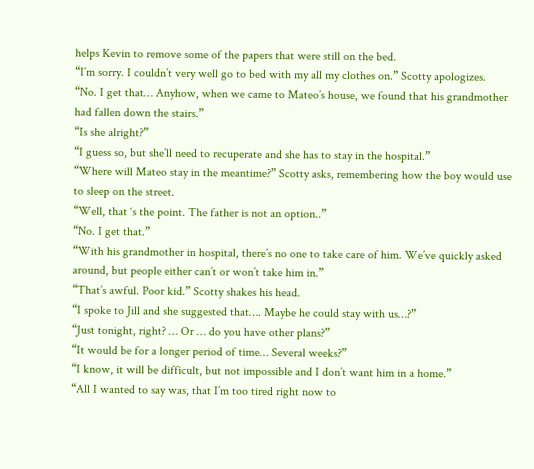helps Kevin to remove some of the papers that were still on the bed.
“I’m sorry. I couldn’t very well go to bed with my all my clothes on.” Scotty apologizes.
“No. I get that… Anyhow, when we came to Mateo’s house, we found that his grandmother had fallen down the stairs.”
“Is she alright?”
“I guess so, but she’ll need to recuperate and she has to stay in the hospital.”
“Where will Mateo stay in the meantime?” Scotty asks, remembering how the boy would use to sleep on the street.
“Well, that ‘s the point. The father is not an option..”
“No. I get that.”
“With his grandmother in hospital, there’s no one to take care of him. We’ve quickly asked around, but people either can’t or won’t take him in.”
“That’s awful. Poor kid.” Scotty shakes his head.
“I spoke to Jill and she suggested that…. Maybe he could stay with us…?”
“Just tonight, right? … Or … do you have other plans?”
“It would be for a longer period of time… Several weeks?”
“I know, it will be difficult, but not impossible and I don’t want him in a home.”
“All I wanted to say was, that I’m too tired right now to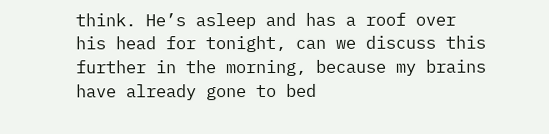think. He’s asleep and has a roof over his head for tonight, can we discuss this further in the morning, because my brains have already gone to bed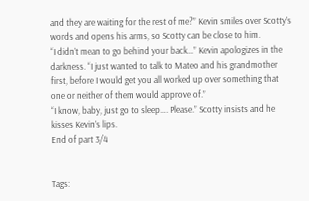and they are waiting for the rest of me?” Kevin smiles over Scotty’s words and opens his arms, so Scotty can be close to him.
“I didn’t mean to go behind your back…” Kevin apologizes in the darkness. “I just wanted to talk to Mateo and his grandmother first, before I would get you all worked up over something that one or neither of them would approve of.”
“I know, baby, just go to sleep…. Please.” Scotty insists and he kisses Kevin’s lips.
End of part 3/4


Tags: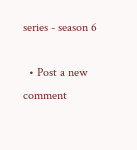series - season 6

  • Post a new comment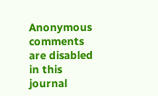Anonymous comments are disabled in this journal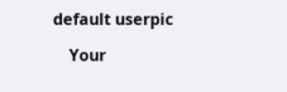default userpic

    Your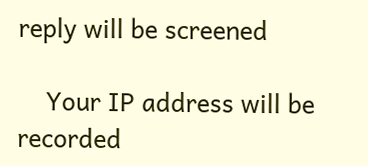reply will be screened

    Your IP address will be recorded